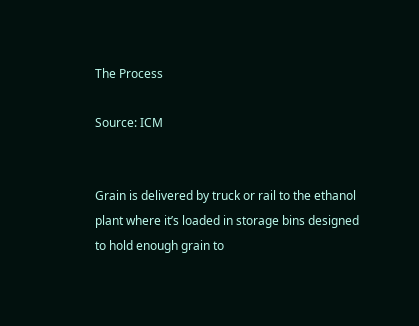The Process

Source: ICM


Grain is delivered by truck or rail to the ethanol plant where it’s loaded in storage bins designed to hold enough grain to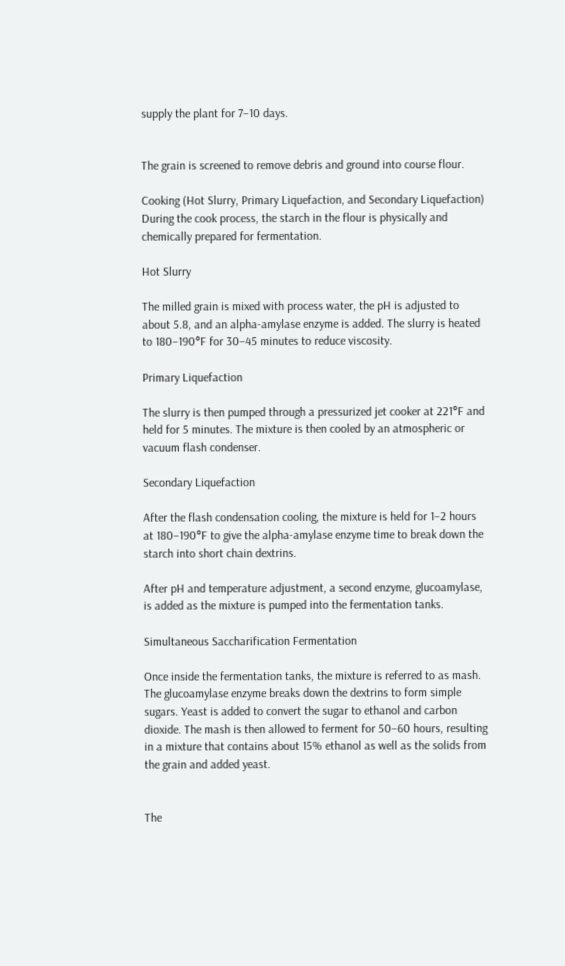supply the plant for 7–10 days.


The grain is screened to remove debris and ground into course flour.

Cooking (Hot Slurry, Primary Liquefaction, and Secondary Liquefaction)
During the cook process, the starch in the flour is physically and chemically prepared for fermentation.

Hot Slurry

The milled grain is mixed with process water, the pH is adjusted to about 5.8, and an alpha-amylase enzyme is added. The slurry is heated to 180–190°F for 30–45 minutes to reduce viscosity.

Primary Liquefaction

The slurry is then pumped through a pressurized jet cooker at 221°F and held for 5 minutes. The mixture is then cooled by an atmospheric or vacuum flash condenser.

Secondary Liquefaction

After the flash condensation cooling, the mixture is held for 1–2 hours at 180–190°F to give the alpha-amylase enzyme time to break down the starch into short chain dextrins.

After pH and temperature adjustment, a second enzyme, glucoamylase, is added as the mixture is pumped into the fermentation tanks.

Simultaneous Saccharification Fermentation

Once inside the fermentation tanks, the mixture is referred to as mash. The glucoamylase enzyme breaks down the dextrins to form simple sugars. Yeast is added to convert the sugar to ethanol and carbon dioxide. The mash is then allowed to ferment for 50–60 hours, resulting in a mixture that contains about 15% ethanol as well as the solids from the grain and added yeast.


The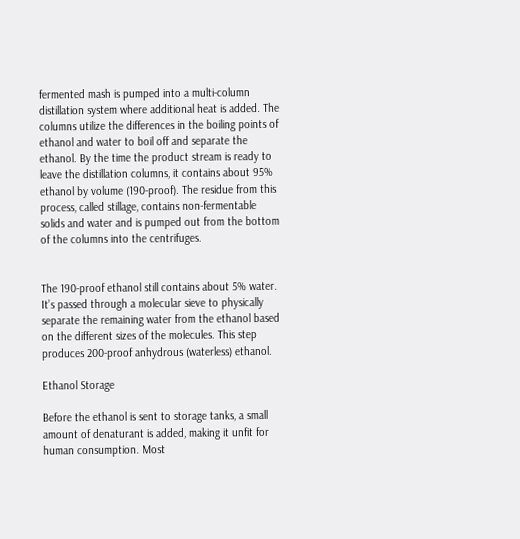fermented mash is pumped into a multi-column distillation system where additional heat is added. The columns utilize the differences in the boiling points of ethanol and water to boil off and separate the ethanol. By the time the product stream is ready to leave the distillation columns, it contains about 95% ethanol by volume (190-proof). The residue from this process, called stillage, contains non-fermentable solids and water and is pumped out from the bottom of the columns into the centrifuges.


The 190-proof ethanol still contains about 5% water. It’s passed through a molecular sieve to physically separate the remaining water from the ethanol based on the different sizes of the molecules. This step produces 200-proof anhydrous (waterless) ethanol.

Ethanol Storage

Before the ethanol is sent to storage tanks, a small amount of denaturant is added, making it unfit for human consumption. Most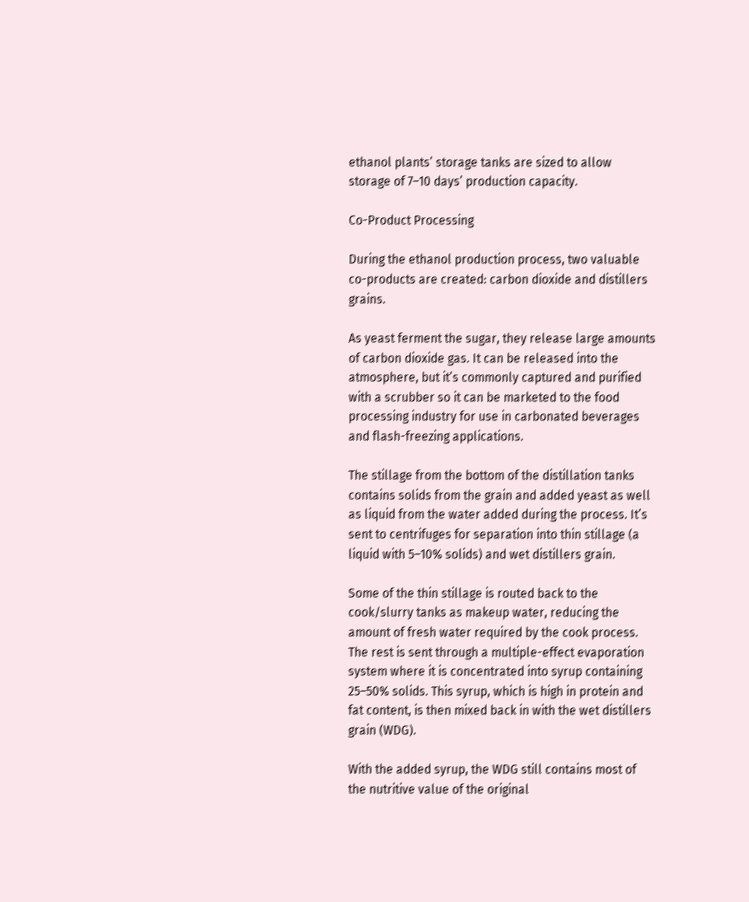ethanol plants’ storage tanks are sized to allow storage of 7–10 days’ production capacity.

Co-Product Processing

During the ethanol production process, two valuable co-products are created: carbon dioxide and distillers grains.

As yeast ferment the sugar, they release large amounts of carbon dioxide gas. It can be released into the atmosphere, but it’s commonly captured and purified with a scrubber so it can be marketed to the food processing industry for use in carbonated beverages and flash-freezing applications.

The stillage from the bottom of the distillation tanks contains solids from the grain and added yeast as well as liquid from the water added during the process. It’s sent to centrifuges for separation into thin stillage (a liquid with 5–10% solids) and wet distillers grain.

Some of the thin stillage is routed back to the cook/slurry tanks as makeup water, reducing the amount of fresh water required by the cook process. The rest is sent through a multiple-effect evaporation system where it is concentrated into syrup containing 25–50% solids. This syrup, which is high in protein and fat content, is then mixed back in with the wet distillers grain (WDG).

With the added syrup, the WDG still contains most of the nutritive value of the original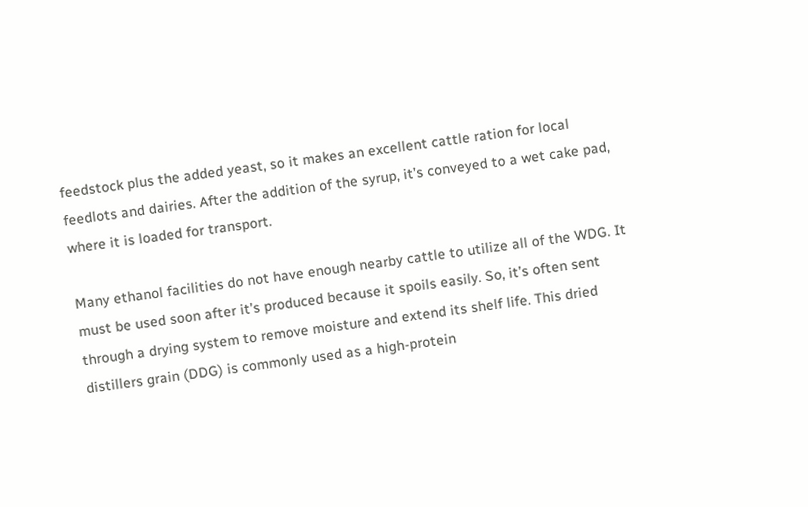feedstock plus the added yeast, so it makes an excellent cattle ration for local feedlots and dairies. After the addition of the syrup, it’s conveyed to a wet cake pad, where it is loaded for transport.

Many ethanol facilities do not have enough nearby cattle to utilize all of the WDG. It must be used soon after it’s produced because it spoils easily. So, it’s often sent through a drying system to remove moisture and extend its shelf life. This dried distillers grain (DDG) is commonly used as a high-protein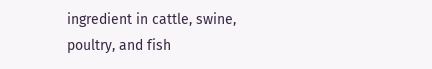ingredient in cattle, swine, poultry, and fish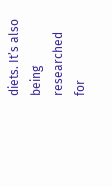diets. It’s also being researched for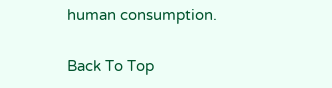human consumption.

Back To Top